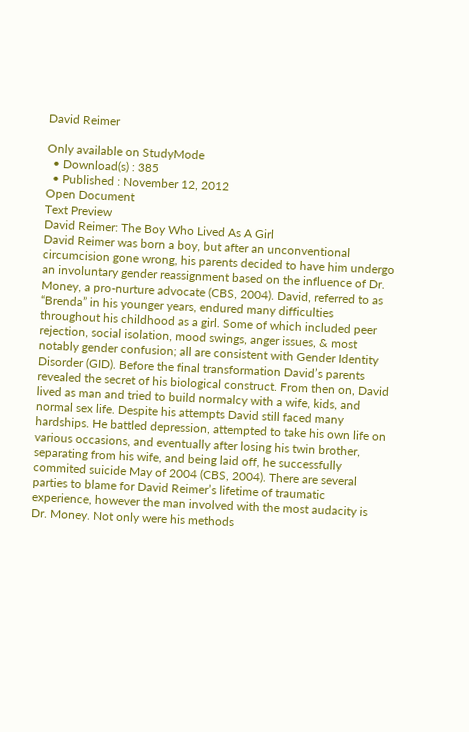David Reimer

Only available on StudyMode
  • Download(s) : 385
  • Published : November 12, 2012
Open Document
Text Preview
David Reimer: The Boy Who Lived As A Girl
David Reimer was born a boy, but after an unconventional circumcision gone wrong, his parents decided to have him undergo an involuntary gender reassignment based on the influence of Dr. Money, a pro-nurture advocate (CBS, 2004). David, referred to as “Brenda” in his younger years, endured many difficulties throughout his childhood as a girl. Some of which included peer rejection, social isolation, mood swings, anger issues, & most notably gender confusion; all are consistent with Gender Identity Disorder (GID). Before the final transformation David’s parents revealed the secret of his biological construct. From then on, David lived as man and tried to build normalcy with a wife, kids, and normal sex life. Despite his attempts David still faced many hardships. He battled depression, attempted to take his own life on various occasions, and eventually after losing his twin brother, separating from his wife, and being laid off, he successfully commited suicide May of 2004 (CBS, 2004). There are several parties to blame for David Reimer’s lifetime of traumatic experience, however the man involved with the most audacity is Dr. Money. Not only were his methods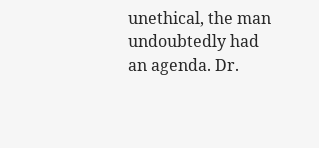unethical, the man undoubtedly had an agenda. Dr.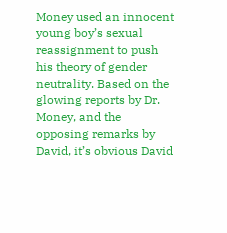Money used an innocent young boy’s sexual reassignment to push his theory of gender neutrality. Based on the glowing reports by Dr. Money, and the opposing remarks by David, it’s obvious David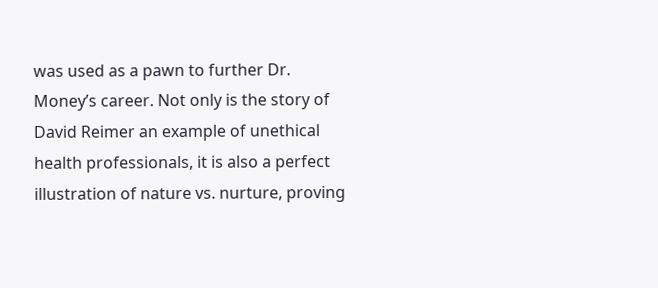was used as a pawn to further Dr. Money’s career. Not only is the story of David Reimer an example of unethical health professionals, it is also a perfect illustration of nature vs. nurture, proving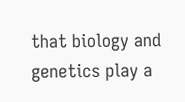that biology and genetics play a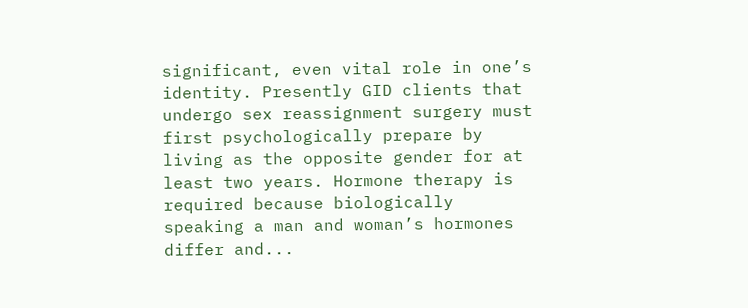significant, even vital role in one’s identity. Presently GID clients that undergo sex reassignment surgery must first psychologically prepare by living as the opposite gender for at least two years. Hormone therapy is required because biologically speaking a man and woman’s hormones differ and...